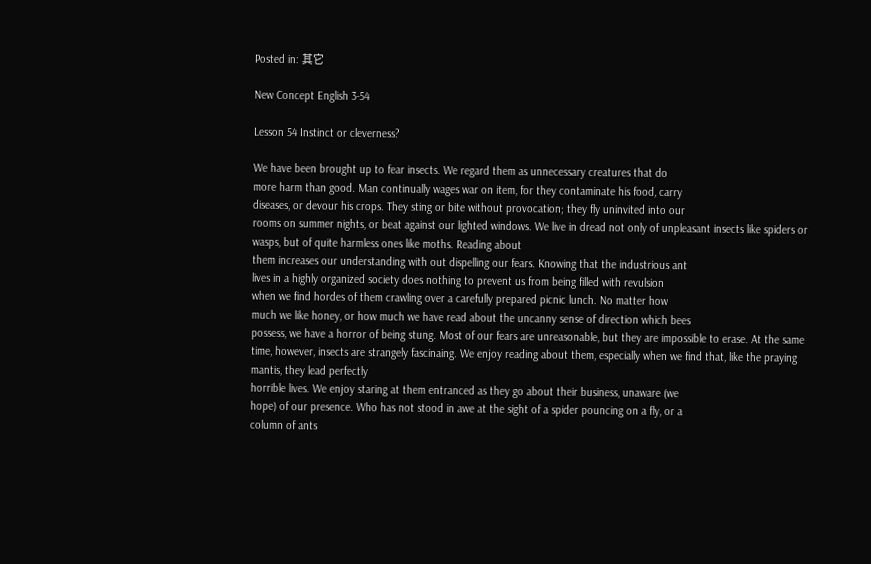Posted in: 其它

New Concept English 3-54

Lesson 54 Instinct or cleverness?

We have been brought up to fear insects. We regard them as unnecessary creatures that do
more harm than good. Man continually wages war on item, for they contaminate his food, carry
diseases, or devour his crops. They sting or bite without provocation; they fly uninvited into our
rooms on summer nights, or beat against our lighted windows. We live in dread not only of unpleasant insects like spiders or wasps, but of quite harmless ones like moths. Reading about
them increases our understanding with out dispelling our fears. Knowing that the industrious ant
lives in a highly organized society does nothing to prevent us from being filled with revulsion
when we find hordes of them crawling over a carefully prepared picnic lunch. No matter how
much we like honey, or how much we have read about the uncanny sense of direction which bees
possess, we have a horror of being stung. Most of our fears are unreasonable, but they are impossible to erase. At the same time, however, insects are strangely fascinaing. We enjoy reading about them, especially when we find that, like the praying mantis, they lead perfectly
horrible lives. We enjoy staring at them entranced as they go about their business, unaware (we
hope) of our presence. Who has not stood in awe at the sight of a spider pouncing on a fly, or a
column of ants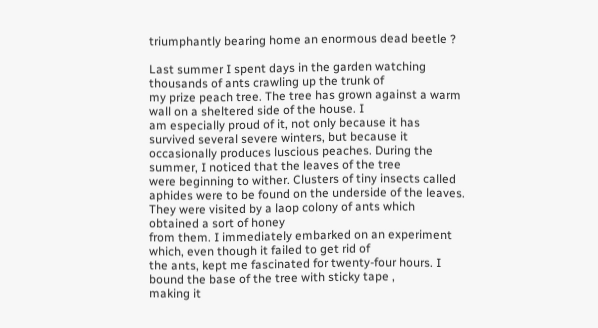triumphantly bearing home an enormous dead beetle ?

Last summer I spent days in the garden watching thousands of ants crawling up the trunk of
my prize peach tree. The tree has grown against a warm wall on a sheltered side of the house. I
am especially proud of it, not only because it has survived several severe winters, but because it
occasionally produces luscious peaches. During the summer, I noticed that the leaves of the tree
were beginning to wither. Clusters of tiny insects called aphides were to be found on the underside of the leaves. They were visited by a laop colony of ants which obtained a sort of honey
from them. I immediately embarked on an experiment which, even though it failed to get rid of
the ants, kept me fascinated for twenty-four hours. I bound the base of the tree with sticky tape ,
making it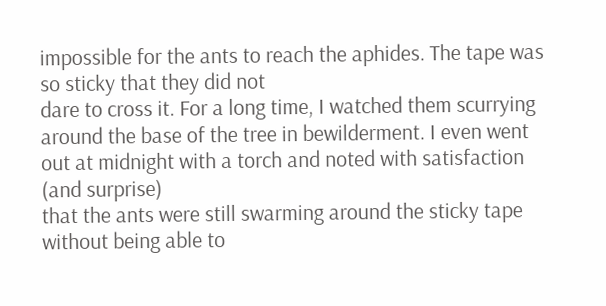impossible for the ants to reach the aphides. The tape was so sticky that they did not
dare to cross it. For a long time, I watched them scurrying around the base of the tree in bewilderment. I even went out at midnight with a torch and noted with satisfaction (and surprise)
that the ants were still swarming around the sticky tape without being able to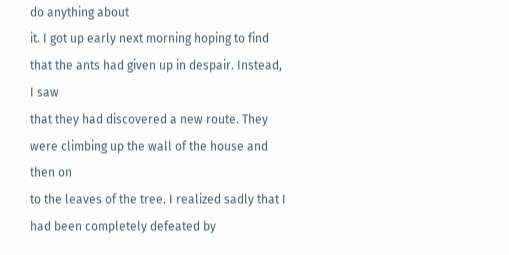do anything about
it. I got up early next morning hoping to find that the ants had given up in despair. Instead, I saw
that they had discovered a new route. They were climbing up the wall of the house and then on
to the leaves of the tree. I realized sadly that I had been completely defeated by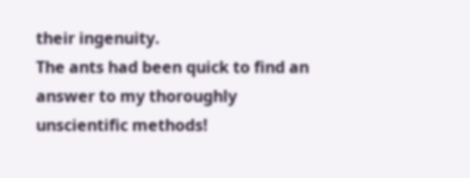their ingenuity.
The ants had been quick to find an answer to my thoroughly unscientific methods!